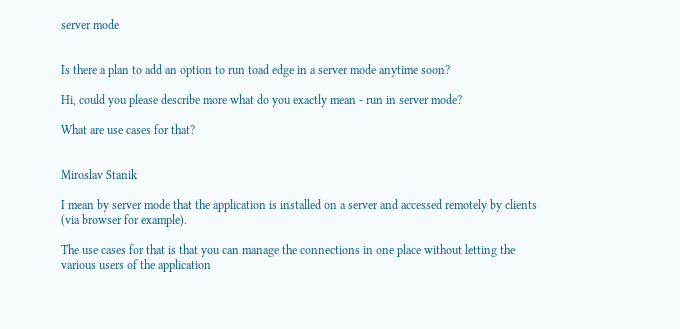server mode


Is there a plan to add an option to run toad edge in a server mode anytime soon?

Hi, could you please describe more what do you exactly mean - run in server mode?

What are use cases for that?


Miroslav Stanik

I mean by server mode that the application is installed on a server and accessed remotely by clients (via browser for example).

The use cases for that is that you can manage the connections in one place without letting the various users of the application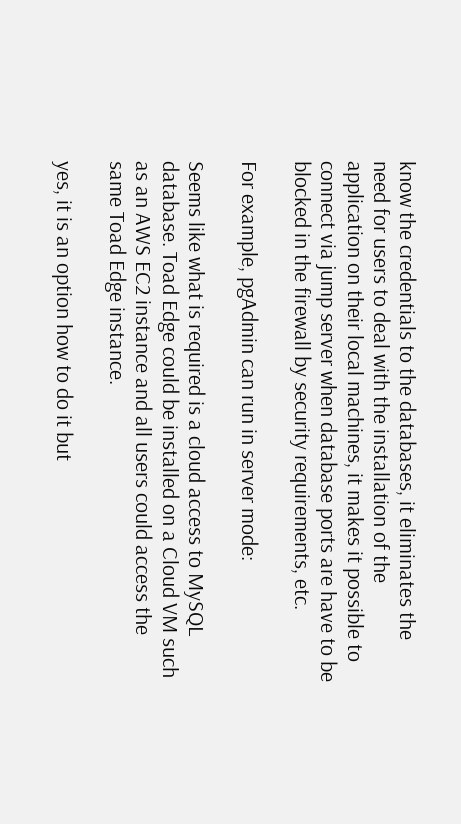know the credentials to the databases, it eliminates the need for users to deal with the installation of the application on their local machines, it makes it possible to connect via jump server when database ports are have to be blocked in the firewall by security requirements, etc.

For example, pgAdmin can run in server mode:

Seems like what is required is a cloud access to MySQL database. Toad Edge could be installed on a Cloud VM such as an AWS EC2 instance and all users could access the same Toad Edge instance.

yes, it is an option how to do it but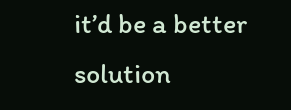it’d be a better solution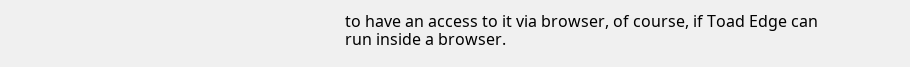to have an access to it via browser, of course, if Toad Edge can run inside a browser.